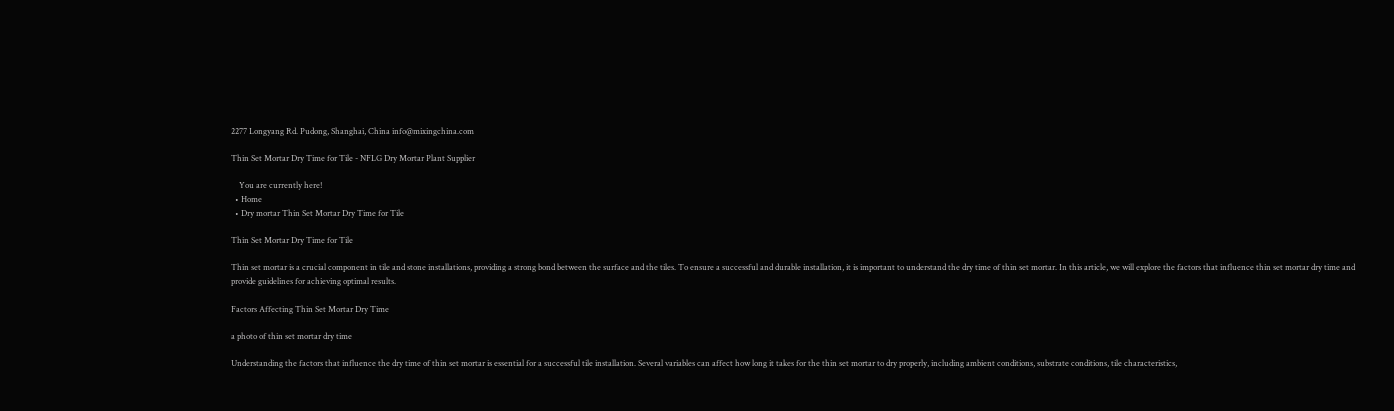2277 Longyang Rd. Pudong, Shanghai, China info@mixingchina.com

Thin Set Mortar Dry Time for Tile - NFLG Dry Mortar Plant Supplier

    You are currently here!
  • Home
  • Dry mortar Thin Set Mortar Dry Time for Tile

Thin Set Mortar Dry Time for Tile

Thin set mortar is a crucial component in tile and stone installations, providing a strong bond between the surface and the tiles. To ensure a successful and durable installation, it is important to understand the dry time of thin set mortar. In this article, we will explore the factors that influence thin set mortar dry time and provide guidelines for achieving optimal results.

Factors Affecting Thin Set Mortar Dry Time

a photo of thin set mortar dry time

Understanding the factors that influence the dry time of thin set mortar is essential for a successful tile installation. Several variables can affect how long it takes for the thin set mortar to dry properly, including ambient conditions, substrate conditions, tile characteristics,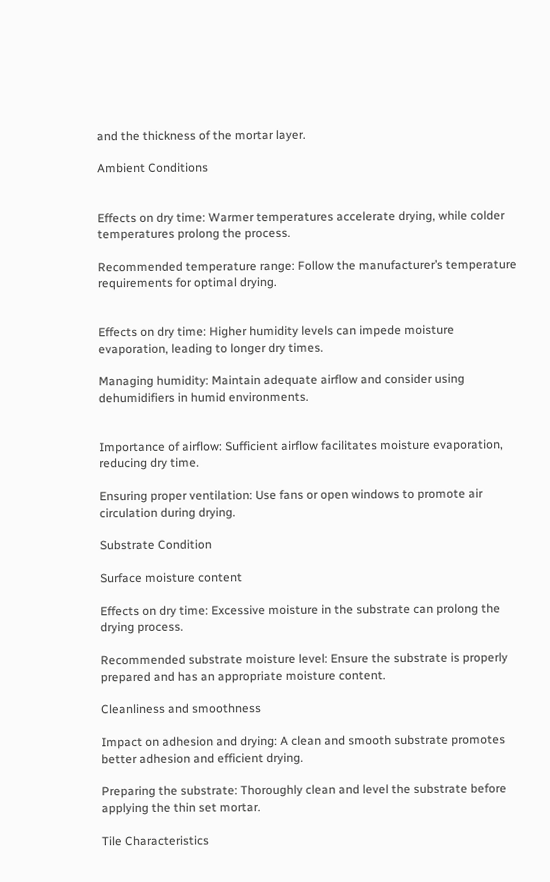and the thickness of the mortar layer.

Ambient Conditions


Effects on dry time: Warmer temperatures accelerate drying, while colder temperatures prolong the process.

Recommended temperature range: Follow the manufacturer’s temperature requirements for optimal drying.


Effects on dry time: Higher humidity levels can impede moisture evaporation, leading to longer dry times.

Managing humidity: Maintain adequate airflow and consider using dehumidifiers in humid environments.


Importance of airflow: Sufficient airflow facilitates moisture evaporation, reducing dry time.

Ensuring proper ventilation: Use fans or open windows to promote air circulation during drying.

Substrate Condition

Surface moisture content

Effects on dry time: Excessive moisture in the substrate can prolong the drying process.

Recommended substrate moisture level: Ensure the substrate is properly prepared and has an appropriate moisture content.

Cleanliness and smoothness

Impact on adhesion and drying: A clean and smooth substrate promotes better adhesion and efficient drying.

Preparing the substrate: Thoroughly clean and level the substrate before applying the thin set mortar.

Tile Characteristics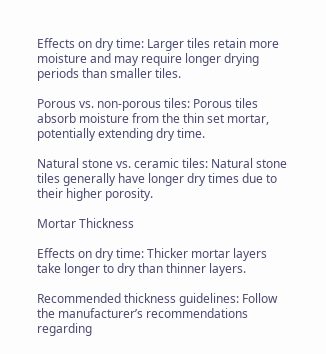Effects on dry time: Larger tiles retain more moisture and may require longer drying periods than smaller tiles.

Porous vs. non-porous tiles: Porous tiles absorb moisture from the thin set mortar, potentially extending dry time.

Natural stone vs. ceramic tiles: Natural stone tiles generally have longer dry times due to their higher porosity.

Mortar Thickness

Effects on dry time: Thicker mortar layers take longer to dry than thinner layers.

Recommended thickness guidelines: Follow the manufacturer’s recommendations regarding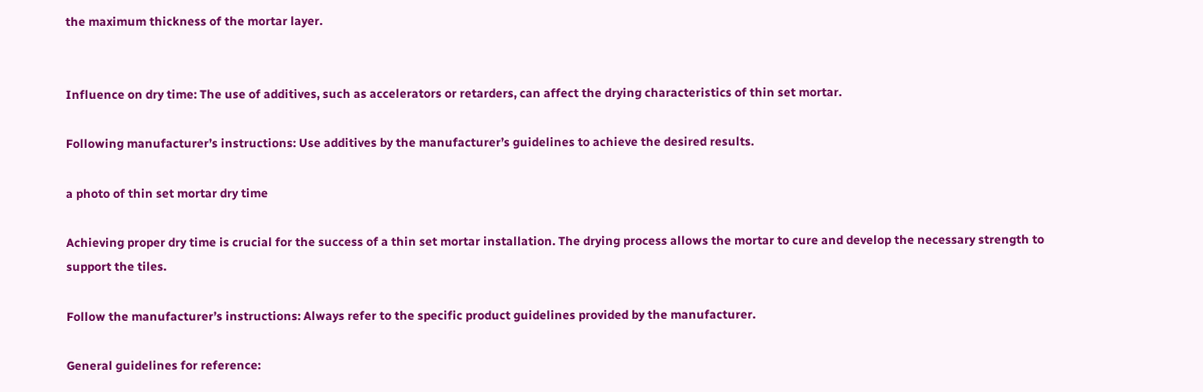the maximum thickness of the mortar layer.


Influence on dry time: The use of additives, such as accelerators or retarders, can affect the drying characteristics of thin set mortar.

Following manufacturer’s instructions: Use additives by the manufacturer’s guidelines to achieve the desired results.

a photo of thin set mortar dry time

Achieving proper dry time is crucial for the success of a thin set mortar installation. The drying process allows the mortar to cure and develop the necessary strength to support the tiles.

Follow the manufacturer’s instructions: Always refer to the specific product guidelines provided by the manufacturer.

General guidelines for reference: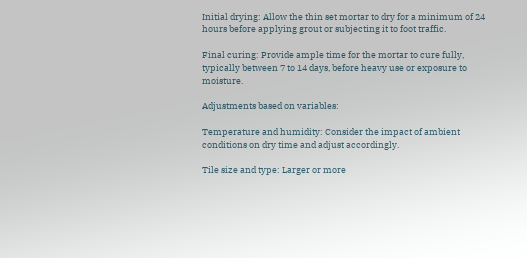Initial drying: Allow the thin set mortar to dry for a minimum of 24 hours before applying grout or subjecting it to foot traffic.

Final curing: Provide ample time for the mortar to cure fully, typically between 7 to 14 days, before heavy use or exposure to moisture.

Adjustments based on variables:

Temperature and humidity: Consider the impact of ambient conditions on dry time and adjust accordingly.

Tile size and type: Larger or more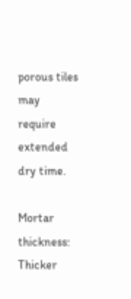porous tiles may require extended dry time.

Mortar thickness: Thicker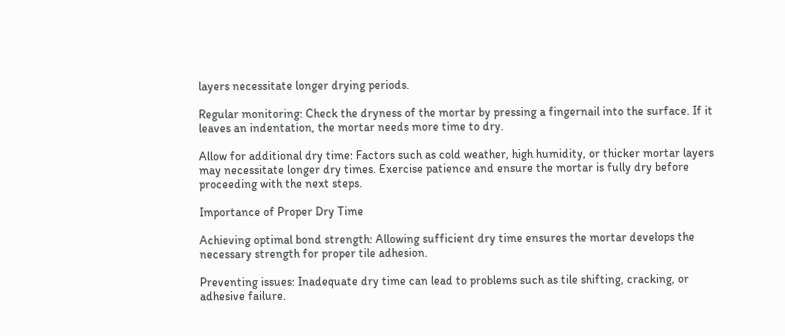layers necessitate longer drying periods.

Regular monitoring: Check the dryness of the mortar by pressing a fingernail into the surface. If it leaves an indentation, the mortar needs more time to dry.

Allow for additional dry time: Factors such as cold weather, high humidity, or thicker mortar layers may necessitate longer dry times. Exercise patience and ensure the mortar is fully dry before proceeding with the next steps.

Importance of Proper Dry Time

Achieving optimal bond strength: Allowing sufficient dry time ensures the mortar develops the necessary strength for proper tile adhesion.

Preventing issues: Inadequate dry time can lead to problems such as tile shifting, cracking, or adhesive failure.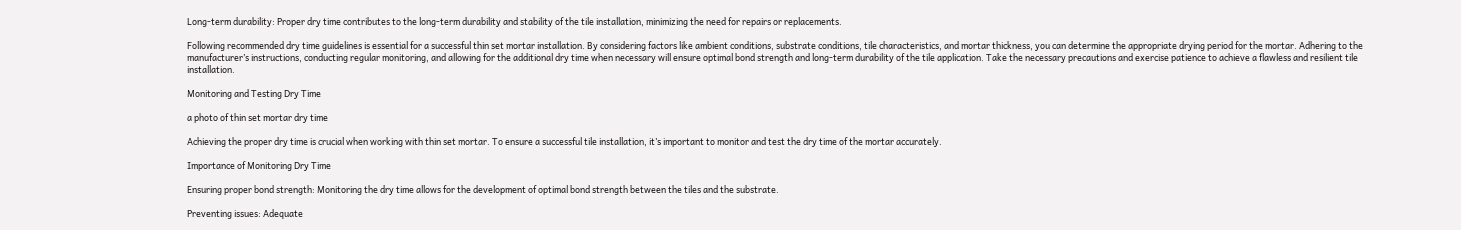Long-term durability: Proper dry time contributes to the long-term durability and stability of the tile installation, minimizing the need for repairs or replacements.

Following recommended dry time guidelines is essential for a successful thin set mortar installation. By considering factors like ambient conditions, substrate conditions, tile characteristics, and mortar thickness, you can determine the appropriate drying period for the mortar. Adhering to the manufacturer’s instructions, conducting regular monitoring, and allowing for the additional dry time when necessary will ensure optimal bond strength and long-term durability of the tile application. Take the necessary precautions and exercise patience to achieve a flawless and resilient tile installation.

Monitoring and Testing Dry Time

a photo of thin set mortar dry time

Achieving the proper dry time is crucial when working with thin set mortar. To ensure a successful tile installation, it’s important to monitor and test the dry time of the mortar accurately.

Importance of Monitoring Dry Time

Ensuring proper bond strength: Monitoring the dry time allows for the development of optimal bond strength between the tiles and the substrate.

Preventing issues: Adequate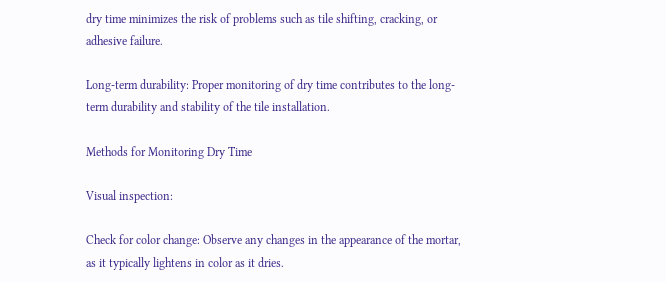dry time minimizes the risk of problems such as tile shifting, cracking, or adhesive failure.

Long-term durability: Proper monitoring of dry time contributes to the long-term durability and stability of the tile installation.

Methods for Monitoring Dry Time

Visual inspection:

Check for color change: Observe any changes in the appearance of the mortar, as it typically lightens in color as it dries.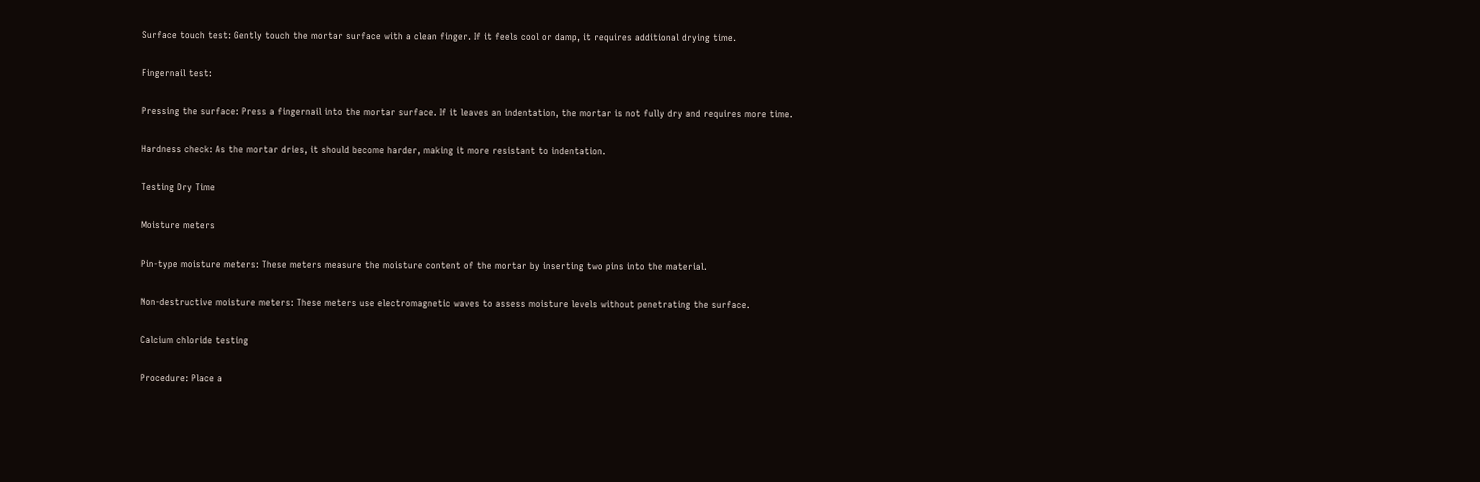Surface touch test: Gently touch the mortar surface with a clean finger. If it feels cool or damp, it requires additional drying time.

Fingernail test:

Pressing the surface: Press a fingernail into the mortar surface. If it leaves an indentation, the mortar is not fully dry and requires more time.

Hardness check: As the mortar dries, it should become harder, making it more resistant to indentation.

Testing Dry Time

Moisture meters

Pin-type moisture meters: These meters measure the moisture content of the mortar by inserting two pins into the material.

Non-destructive moisture meters: These meters use electromagnetic waves to assess moisture levels without penetrating the surface.

Calcium chloride testing

Procedure: Place a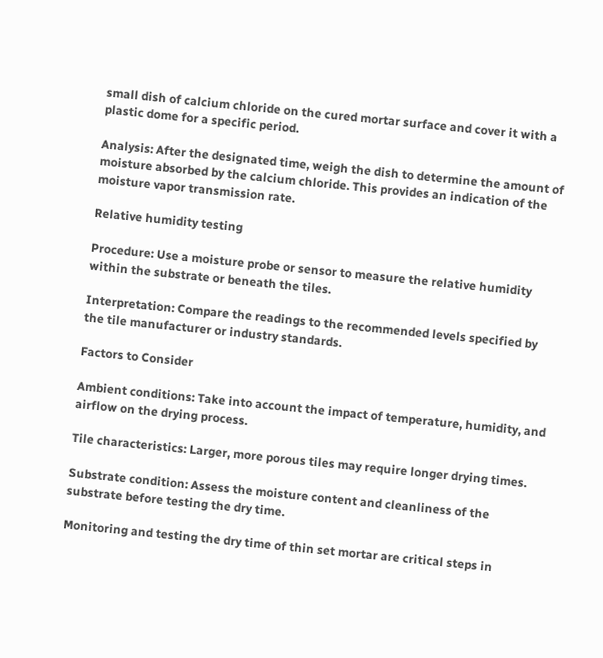small dish of calcium chloride on the cured mortar surface and cover it with a plastic dome for a specific period.

Analysis: After the designated time, weigh the dish to determine the amount of moisture absorbed by the calcium chloride. This provides an indication of the moisture vapor transmission rate.

Relative humidity testing

Procedure: Use a moisture probe or sensor to measure the relative humidity within the substrate or beneath the tiles.

Interpretation: Compare the readings to the recommended levels specified by the tile manufacturer or industry standards.

Factors to Consider

Ambient conditions: Take into account the impact of temperature, humidity, and airflow on the drying process.

Tile characteristics: Larger, more porous tiles may require longer drying times.

Substrate condition: Assess the moisture content and cleanliness of the substrate before testing the dry time.

Monitoring and testing the dry time of thin set mortar are critical steps in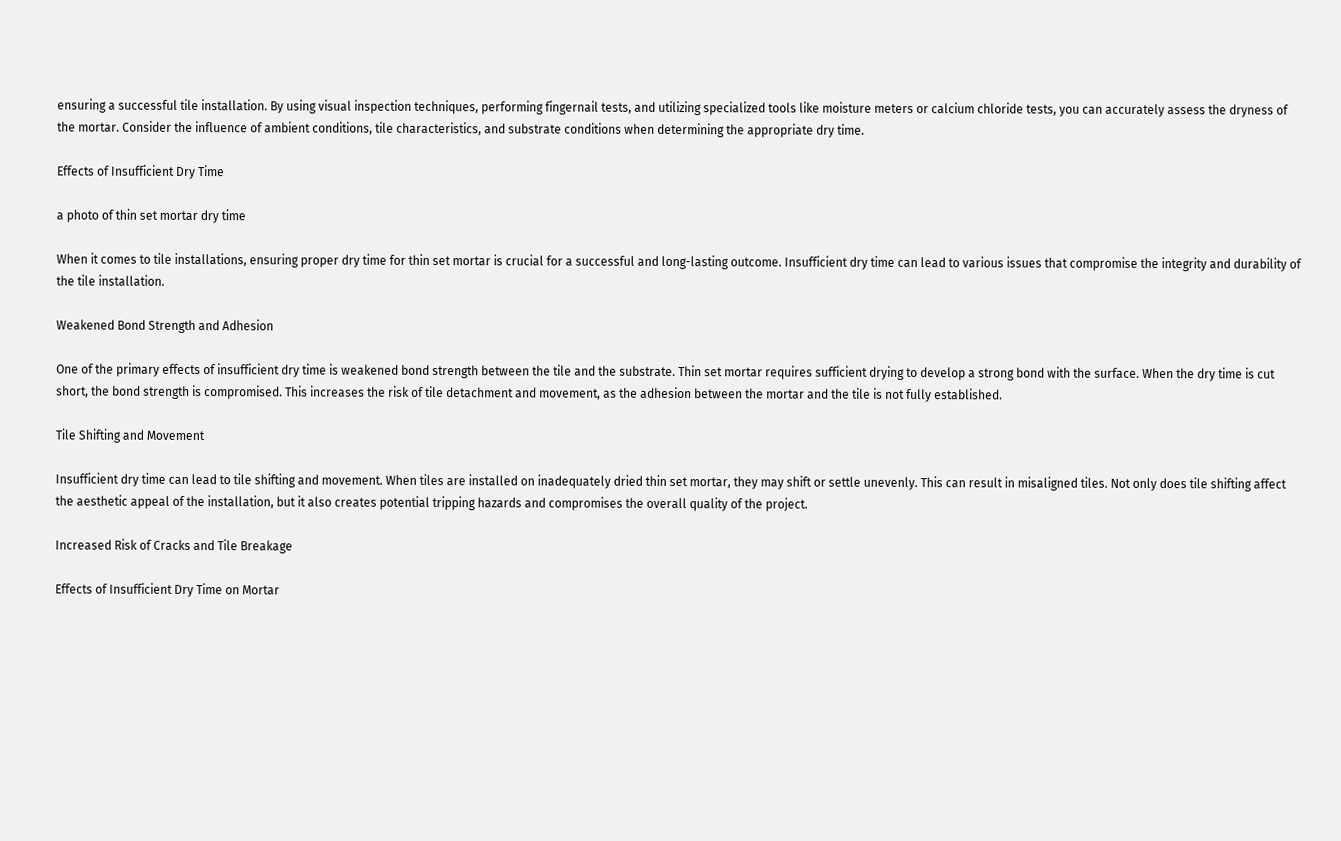ensuring a successful tile installation. By using visual inspection techniques, performing fingernail tests, and utilizing specialized tools like moisture meters or calcium chloride tests, you can accurately assess the dryness of the mortar. Consider the influence of ambient conditions, tile characteristics, and substrate conditions when determining the appropriate dry time.

Effects of Insufficient Dry Time

a photo of thin set mortar dry time

When it comes to tile installations, ensuring proper dry time for thin set mortar is crucial for a successful and long-lasting outcome. Insufficient dry time can lead to various issues that compromise the integrity and durability of the tile installation.

Weakened Bond Strength and Adhesion

One of the primary effects of insufficient dry time is weakened bond strength between the tile and the substrate. Thin set mortar requires sufficient drying to develop a strong bond with the surface. When the dry time is cut short, the bond strength is compromised. This increases the risk of tile detachment and movement, as the adhesion between the mortar and the tile is not fully established.

Tile Shifting and Movement

Insufficient dry time can lead to tile shifting and movement. When tiles are installed on inadequately dried thin set mortar, they may shift or settle unevenly. This can result in misaligned tiles. Not only does tile shifting affect the aesthetic appeal of the installation, but it also creates potential tripping hazards and compromises the overall quality of the project.

Increased Risk of Cracks and Tile Breakage

Effects of Insufficient Dry Time on Mortar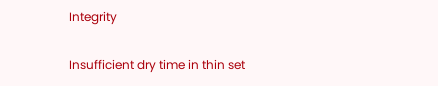Integrity

Insufficient dry time in thin set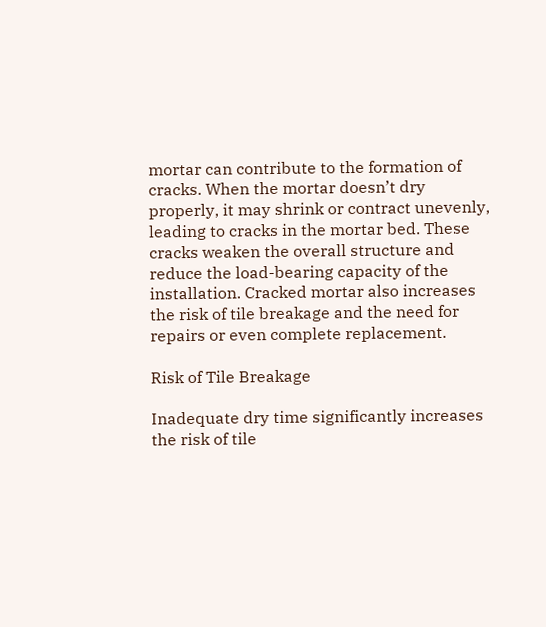mortar can contribute to the formation of cracks. When the mortar doesn’t dry properly, it may shrink or contract unevenly, leading to cracks in the mortar bed. These cracks weaken the overall structure and reduce the load-bearing capacity of the installation. Cracked mortar also increases the risk of tile breakage and the need for repairs or even complete replacement.

Risk of Tile Breakage

Inadequate dry time significantly increases the risk of tile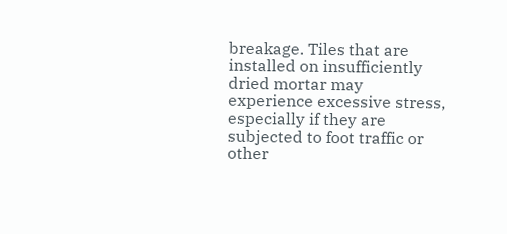breakage. Tiles that are installed on insufficiently dried mortar may experience excessive stress, especially if they are subjected to foot traffic or other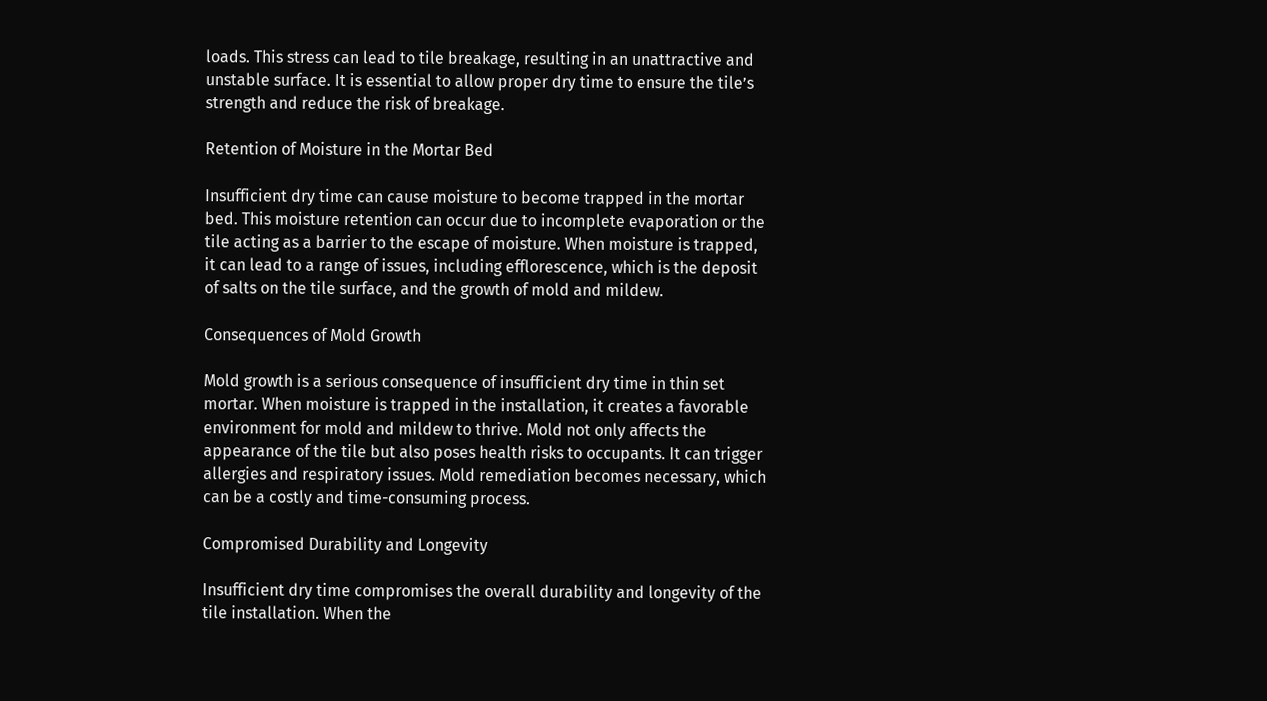loads. This stress can lead to tile breakage, resulting in an unattractive and unstable surface. It is essential to allow proper dry time to ensure the tile’s strength and reduce the risk of breakage.

Retention of Moisture in the Mortar Bed

Insufficient dry time can cause moisture to become trapped in the mortar bed. This moisture retention can occur due to incomplete evaporation or the tile acting as a barrier to the escape of moisture. When moisture is trapped, it can lead to a range of issues, including efflorescence, which is the deposit of salts on the tile surface, and the growth of mold and mildew.

Consequences of Mold Growth

Mold growth is a serious consequence of insufficient dry time in thin set mortar. When moisture is trapped in the installation, it creates a favorable environment for mold and mildew to thrive. Mold not only affects the appearance of the tile but also poses health risks to occupants. It can trigger allergies and respiratory issues. Mold remediation becomes necessary, which can be a costly and time-consuming process.

Compromised Durability and Longevity

Insufficient dry time compromises the overall durability and longevity of the tile installation. When the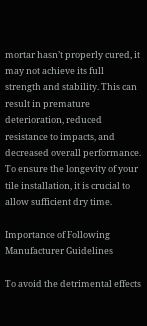mortar hasn’t properly cured, it may not achieve its full strength and stability. This can result in premature deterioration, reduced resistance to impacts, and decreased overall performance. To ensure the longevity of your tile installation, it is crucial to allow sufficient dry time.

Importance of Following Manufacturer Guidelines

To avoid the detrimental effects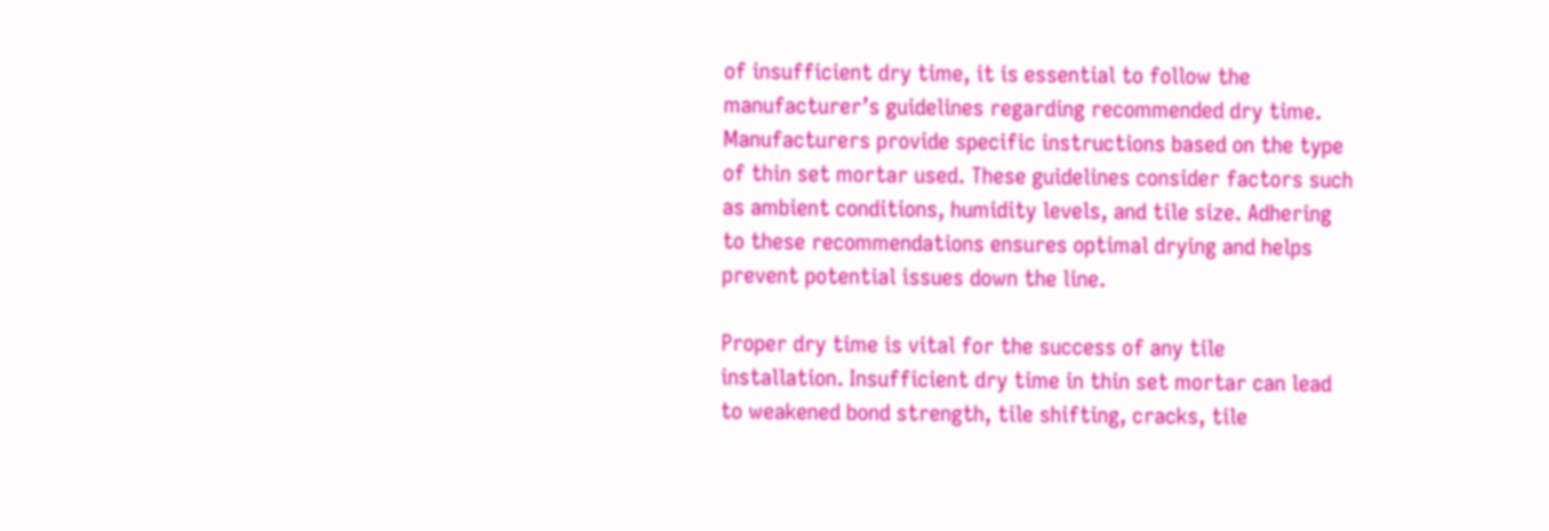of insufficient dry time, it is essential to follow the manufacturer’s guidelines regarding recommended dry time. Manufacturers provide specific instructions based on the type of thin set mortar used. These guidelines consider factors such as ambient conditions, humidity levels, and tile size. Adhering to these recommendations ensures optimal drying and helps prevent potential issues down the line.

Proper dry time is vital for the success of any tile installation. Insufficient dry time in thin set mortar can lead to weakened bond strength, tile shifting, cracks, tile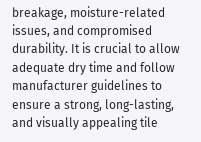breakage, moisture-related issues, and compromised durability. It is crucial to allow adequate dry time and follow manufacturer guidelines to ensure a strong, long-lasting, and visually appealing tile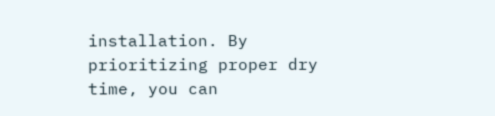installation. By prioritizing proper dry time, you can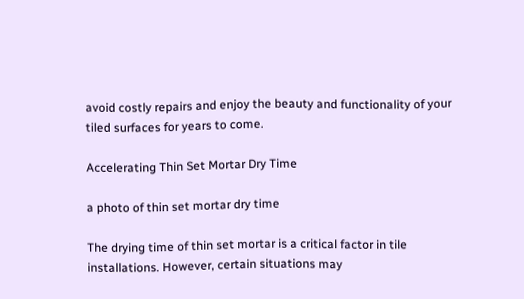avoid costly repairs and enjoy the beauty and functionality of your tiled surfaces for years to come.

Accelerating Thin Set Mortar Dry Time

a photo of thin set mortar dry time

The drying time of thin set mortar is a critical factor in tile installations. However, certain situations may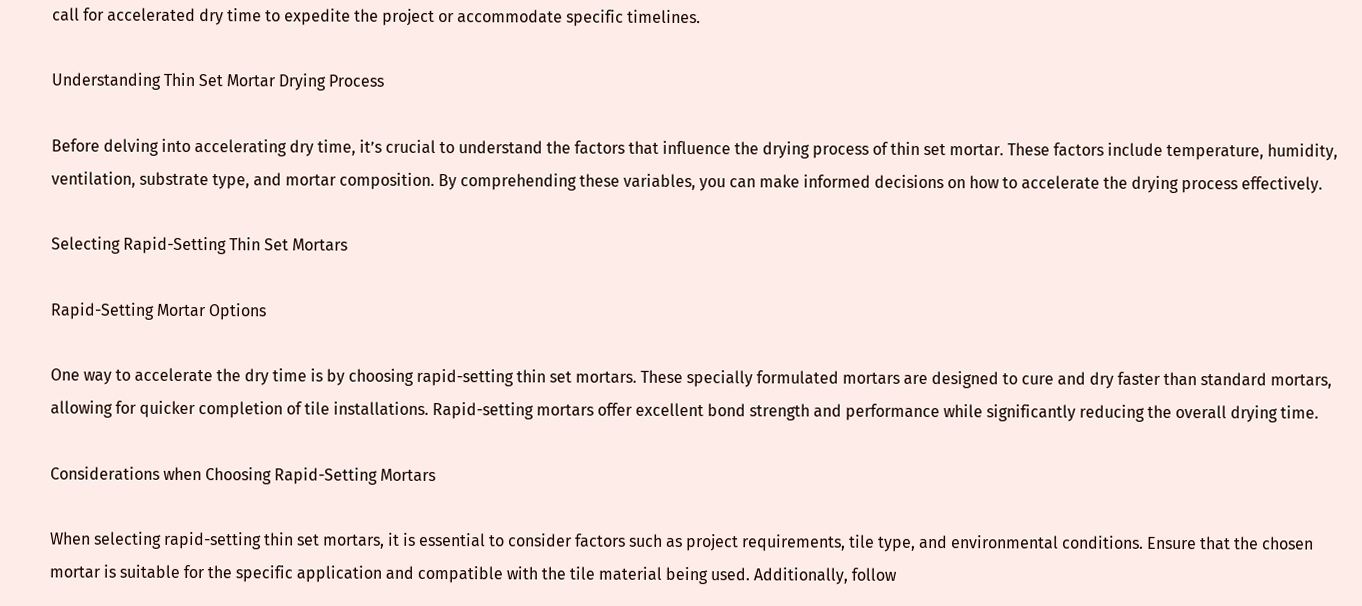call for accelerated dry time to expedite the project or accommodate specific timelines.

Understanding Thin Set Mortar Drying Process

Before delving into accelerating dry time, it’s crucial to understand the factors that influence the drying process of thin set mortar. These factors include temperature, humidity, ventilation, substrate type, and mortar composition. By comprehending these variables, you can make informed decisions on how to accelerate the drying process effectively.

Selecting Rapid-Setting Thin Set Mortars

Rapid-Setting Mortar Options

One way to accelerate the dry time is by choosing rapid-setting thin set mortars. These specially formulated mortars are designed to cure and dry faster than standard mortars, allowing for quicker completion of tile installations. Rapid-setting mortars offer excellent bond strength and performance while significantly reducing the overall drying time.

Considerations when Choosing Rapid-Setting Mortars

When selecting rapid-setting thin set mortars, it is essential to consider factors such as project requirements, tile type, and environmental conditions. Ensure that the chosen mortar is suitable for the specific application and compatible with the tile material being used. Additionally, follow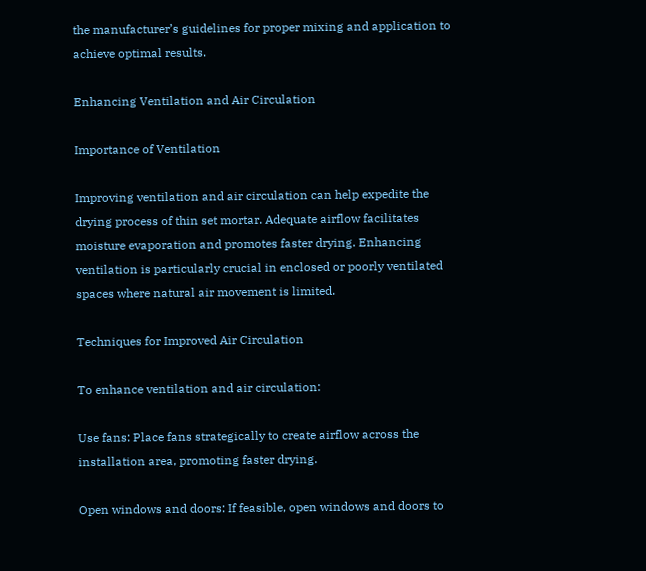the manufacturer’s guidelines for proper mixing and application to achieve optimal results.

Enhancing Ventilation and Air Circulation

Importance of Ventilation

Improving ventilation and air circulation can help expedite the drying process of thin set mortar. Adequate airflow facilitates moisture evaporation and promotes faster drying. Enhancing ventilation is particularly crucial in enclosed or poorly ventilated spaces where natural air movement is limited.

Techniques for Improved Air Circulation

To enhance ventilation and air circulation:

Use fans: Place fans strategically to create airflow across the installation area, promoting faster drying.

Open windows and doors: If feasible, open windows and doors to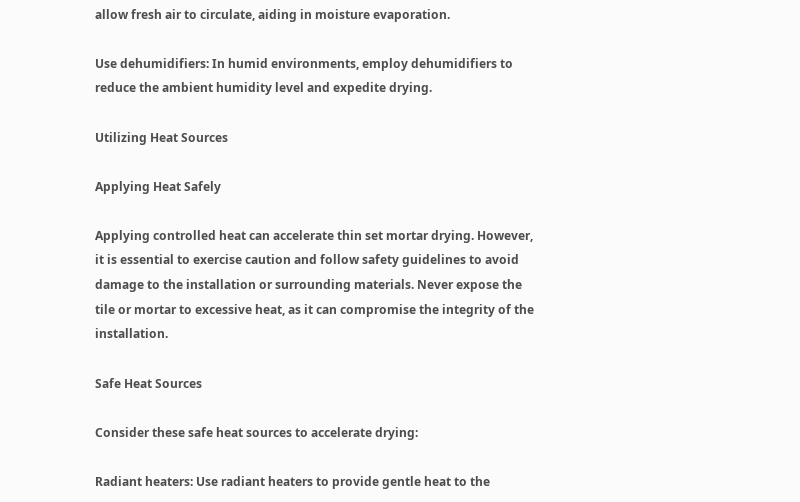allow fresh air to circulate, aiding in moisture evaporation.

Use dehumidifiers: In humid environments, employ dehumidifiers to reduce the ambient humidity level and expedite drying.

Utilizing Heat Sources

Applying Heat Safely

Applying controlled heat can accelerate thin set mortar drying. However, it is essential to exercise caution and follow safety guidelines to avoid damage to the installation or surrounding materials. Never expose the tile or mortar to excessive heat, as it can compromise the integrity of the installation.

Safe Heat Sources

Consider these safe heat sources to accelerate drying:

Radiant heaters: Use radiant heaters to provide gentle heat to the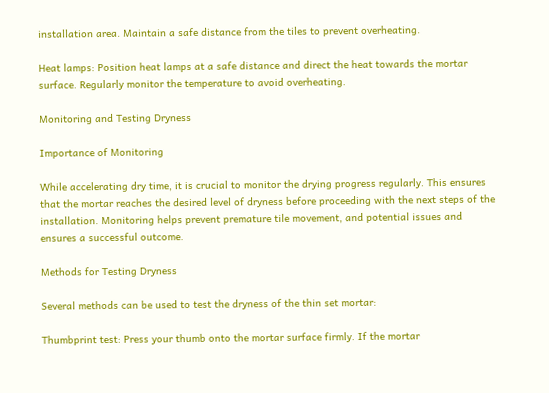installation area. Maintain a safe distance from the tiles to prevent overheating.

Heat lamps: Position heat lamps at a safe distance and direct the heat towards the mortar surface. Regularly monitor the temperature to avoid overheating.

Monitoring and Testing Dryness

Importance of Monitoring

While accelerating dry time, it is crucial to monitor the drying progress regularly. This ensures that the mortar reaches the desired level of dryness before proceeding with the next steps of the installation. Monitoring helps prevent premature tile movement, and potential issues and ensures a successful outcome.

Methods for Testing Dryness

Several methods can be used to test the dryness of the thin set mortar:

Thumbprint test: Press your thumb onto the mortar surface firmly. If the mortar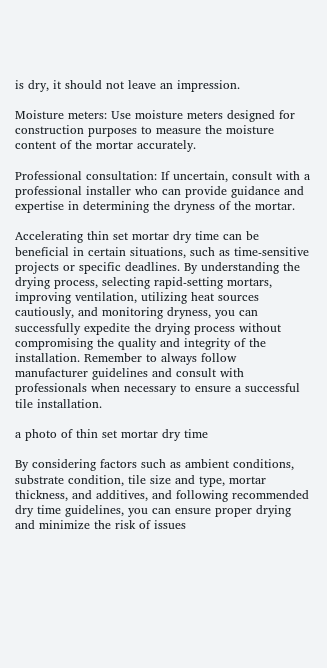is dry, it should not leave an impression.

Moisture meters: Use moisture meters designed for construction purposes to measure the moisture content of the mortar accurately.

Professional consultation: If uncertain, consult with a professional installer who can provide guidance and expertise in determining the dryness of the mortar.

Accelerating thin set mortar dry time can be beneficial in certain situations, such as time-sensitive projects or specific deadlines. By understanding the drying process, selecting rapid-setting mortars, improving ventilation, utilizing heat sources cautiously, and monitoring dryness, you can successfully expedite the drying process without compromising the quality and integrity of the installation. Remember to always follow manufacturer guidelines and consult with professionals when necessary to ensure a successful tile installation.

a photo of thin set mortar dry time

By considering factors such as ambient conditions, substrate condition, tile size and type, mortar thickness, and additives, and following recommended dry time guidelines, you can ensure proper drying and minimize the risk of issues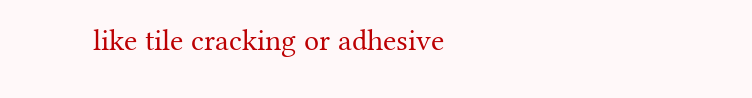like tile cracking or adhesive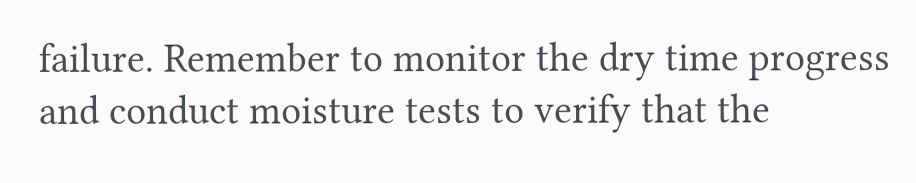failure. Remember to monitor the dry time progress and conduct moisture tests to verify that the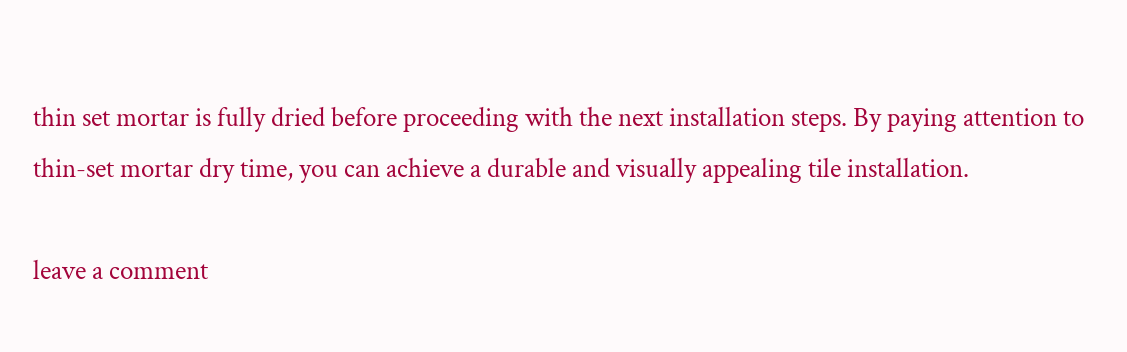thin set mortar is fully dried before proceeding with the next installation steps. By paying attention to thin-set mortar dry time, you can achieve a durable and visually appealing tile installation.

leave a comment